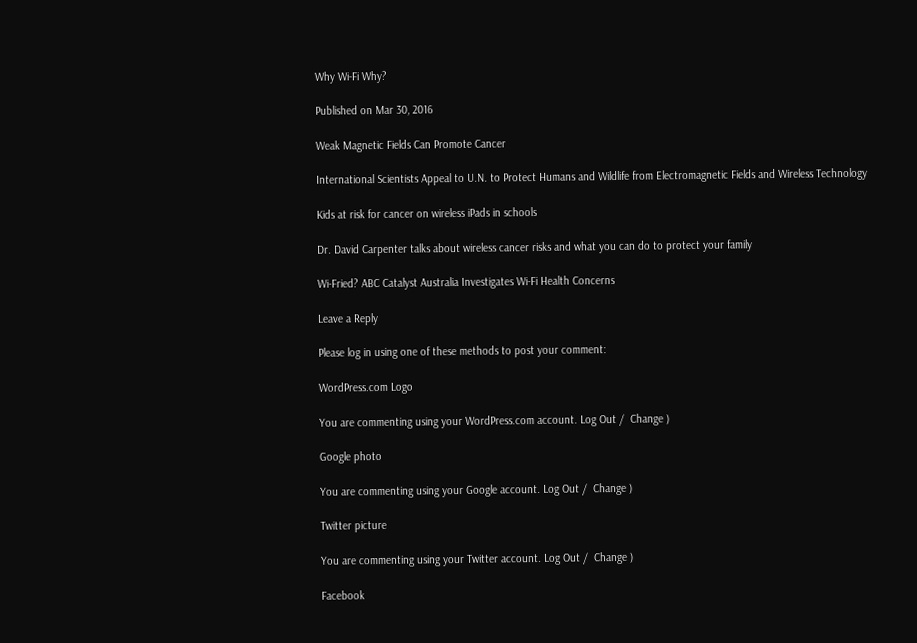Why Wi-Fi Why?

Published on Mar 30, 2016

Weak Magnetic Fields Can Promote Cancer

International Scientists Appeal to U.N. to Protect Humans and Wildlife from Electromagnetic Fields and Wireless Technology

Kids at risk for cancer on wireless iPads in schools

Dr. David Carpenter talks about wireless cancer risks and what you can do to protect your family

Wi-Fried? ABC Catalyst Australia Investigates Wi-Fi Health Concerns

Leave a Reply

Please log in using one of these methods to post your comment:

WordPress.com Logo

You are commenting using your WordPress.com account. Log Out /  Change )

Google photo

You are commenting using your Google account. Log Out /  Change )

Twitter picture

You are commenting using your Twitter account. Log Out /  Change )

Facebook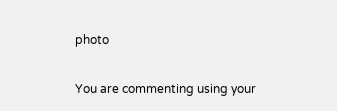photo

You are commenting using your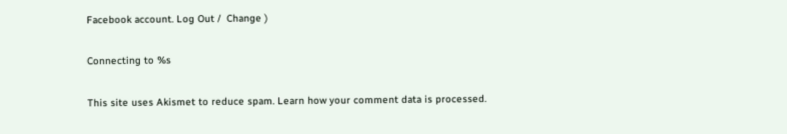Facebook account. Log Out /  Change )

Connecting to %s

This site uses Akismet to reduce spam. Learn how your comment data is processed.